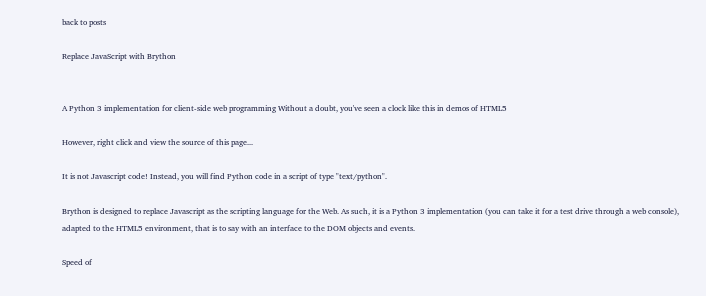back to posts

Replace JavaScript with Brython


A Python 3 implementation for client-side web programming Without a doubt, you've seen a clock like this in demos of HTML5

However, right click and view the source of this page...

It is not Javascript code! Instead, you will find Python code in a script of type "text/python".

Brython is designed to replace Javascript as the scripting language for the Web. As such, it is a Python 3 implementation (you can take it for a test drive through a web console), adapted to the HTML5 environment, that is to say with an interface to the DOM objects and events.

Speed of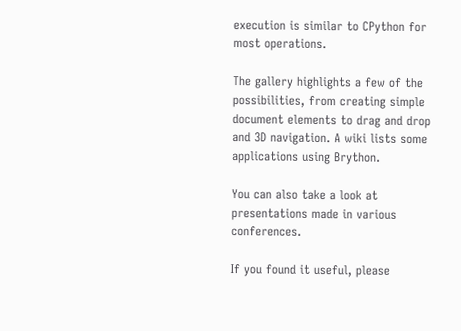execution is similar to CPython for most operations.

The gallery highlights a few of the possibilities, from creating simple document elements to drag and drop and 3D navigation. A wiki lists some applications using Brython.

You can also take a look at presentations made in various conferences.

If you found it useful, please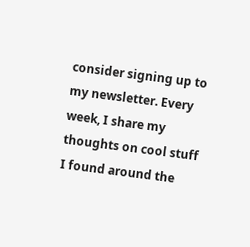consider signing up to my newsletter. Every week, I share my thoughts on cool stuff I found around the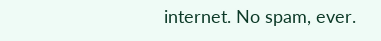internet. No spam, ever.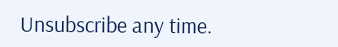Unsubscribe any time.